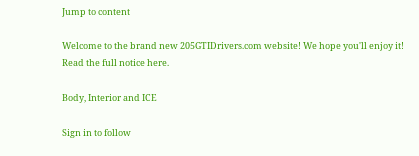Jump to content

Welcome to the brand new 205GTIDrivers.com website! We hope you'll enjoy it! Read the full notice here.

Body, Interior and ICE

Sign in to follow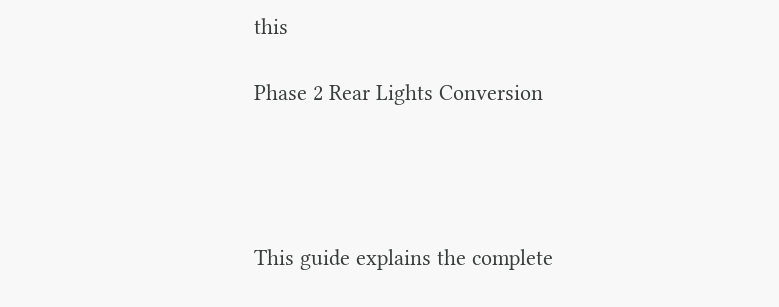this

Phase 2 Rear Lights Conversion




This guide explains the complete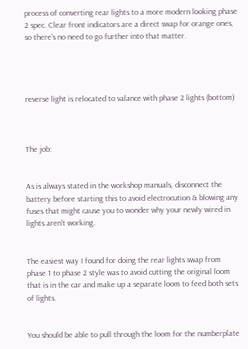process of converting rear lights to a more modern looking phase 2 spec. Clear front indicators are a direct swap for orange ones, so there's no need to go further into that matter.




reverse light is relocated to valance with phase 2 lights (bottom)



The job:


As is always stated in the workshop manuals, disconnect the battery before starting this to avoid electrocution & blowing any fuses that might cause you to wonder why your newly wired in lights aren't working.


The easiest way I found for doing the rear lights swap from phase 1 to phase 2 style was to avoid cutting the original loom that is in the car and make up a separate loom to feed both sets of lights.


You should be able to pull through the loom for the numberplate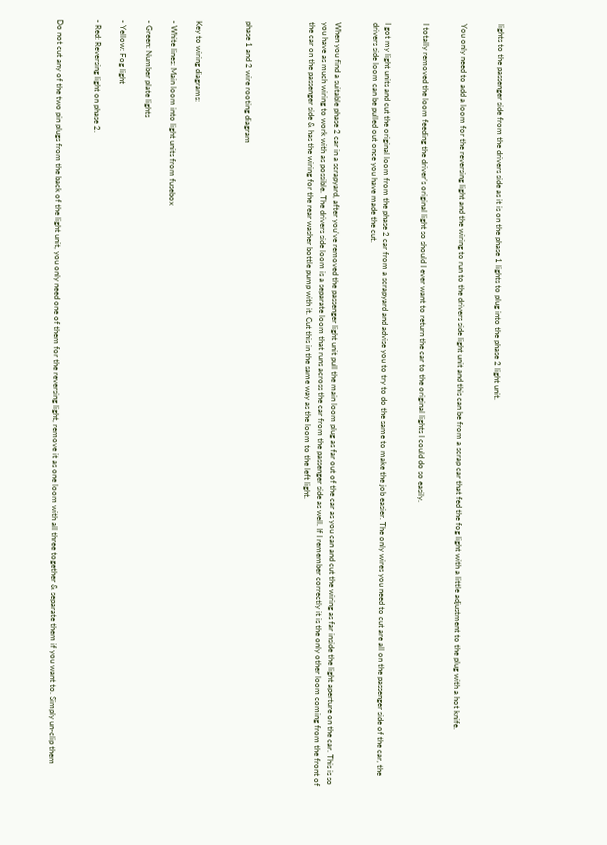lights to the passenger side from the drivers side as it is on the phase 1 lights to plug into the phase 2 light unit.


You only need to add a loom for the reversing light and the wiring to run to the drivers side light unit and this can be from a scrap car that fed the fog light with a little adjustment to the plug with a hot knife.


I totally removed the loom feeding the driver’s original light so should I ever want to return the car to the original lights I could do so easily.


I got my light units and cut the original loom from the phase 2 car from a scrapyard and advise you to try to do the same to make the job easier. The only wires you need to cut are all on the passenger side of the car, the drivers side loom can be pulled out once you have made the cut.


When you find a suitable phase 2 car in a scrapyard, after you've removed the passenger light unit pull the main loom plug as far out of the car as you can and cut the wiring as far inside the light aperture on the car. This is so you have as much wiring to work with as possible. The drivers side loom is a separate loom that runs across the car from the passenger side as well. If I remember correctly it is the only other loom coming from the front of the car on the passenger side & has the wiring for the rear washer bottle pump with it. Cut this in the same way as the loom to the left light.




phase 1 and 2 wire rooting diagram



Key to wiring diagrams:

- White lines: Main loom into light units from fusebox

- Green: Number plate lights

- Yellow: Fog light

- Red: Reversing light on phase 2.


Do not cut any of the two pin plugs from the back of the light unit, you only need one of them for the reversing light, remove it as one loom with all three together & separate them if you want to. Simply un-clip them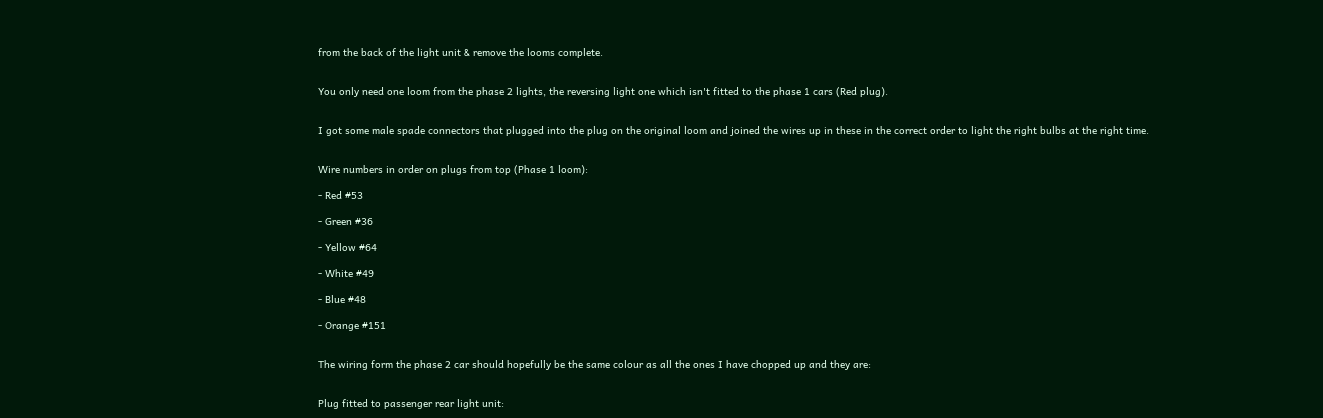from the back of the light unit & remove the looms complete.


You only need one loom from the phase 2 lights, the reversing light one which isn't fitted to the phase 1 cars (Red plug).


I got some male spade connectors that plugged into the plug on the original loom and joined the wires up in these in the correct order to light the right bulbs at the right time.


Wire numbers in order on plugs from top (Phase 1 loom):

- Red #53

- Green #36

- Yellow #64

- White #49

- Blue #48

- Orange #151


The wiring form the phase 2 car should hopefully be the same colour as all the ones I have chopped up and they are:


Plug fitted to passenger rear light unit: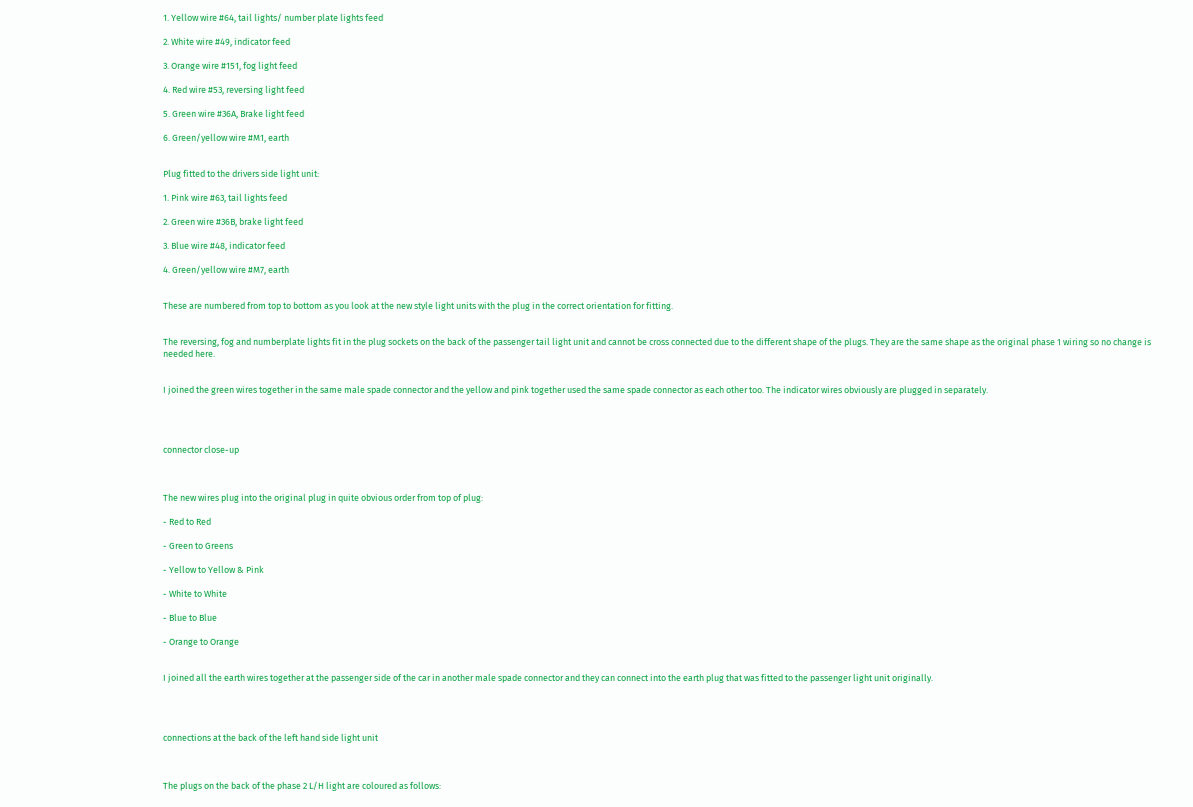1. Yellow wire #64, tail lights/ number plate lights feed

2. White wire #49, indicator feed

3. Orange wire #151, fog light feed

4. Red wire #53, reversing light feed

5. Green wire #36A, Brake light feed

6. Green/yellow wire #M1, earth


Plug fitted to the drivers side light unit:

1. Pink wire #63, tail lights feed

2. Green wire #36B, brake light feed

3. Blue wire #48, indicator feed

4. Green/yellow wire #M7, earth


These are numbered from top to bottom as you look at the new style light units with the plug in the correct orientation for fitting.


The reversing, fog and numberplate lights fit in the plug sockets on the back of the passenger tail light unit and cannot be cross connected due to the different shape of the plugs. They are the same shape as the original phase 1 wiring so no change is needed here.


I joined the green wires together in the same male spade connector and the yellow and pink together used the same spade connector as each other too. The indicator wires obviously are plugged in separately.




connector close-up



The new wires plug into the original plug in quite obvious order from top of plug:

- Red to Red

- Green to Greens

- Yellow to Yellow & Pink

- White to White

- Blue to Blue

- Orange to Orange


I joined all the earth wires together at the passenger side of the car in another male spade connector and they can connect into the earth plug that was fitted to the passenger light unit originally.




connections at the back of the left hand side light unit



The plugs on the back of the phase 2 L/H light are coloured as follows: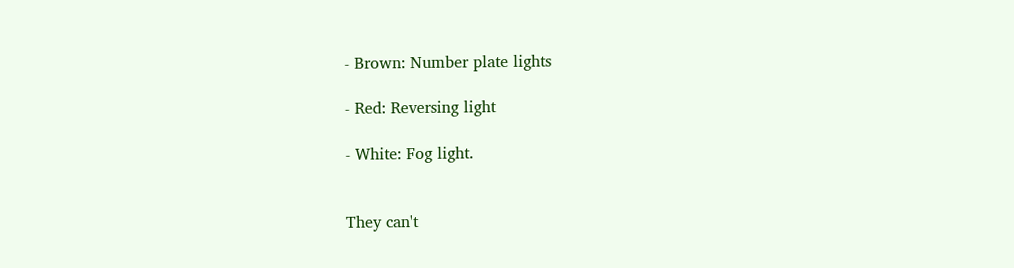- Brown: Number plate lights

- Red: Reversing light

- White: Fog light.


They can't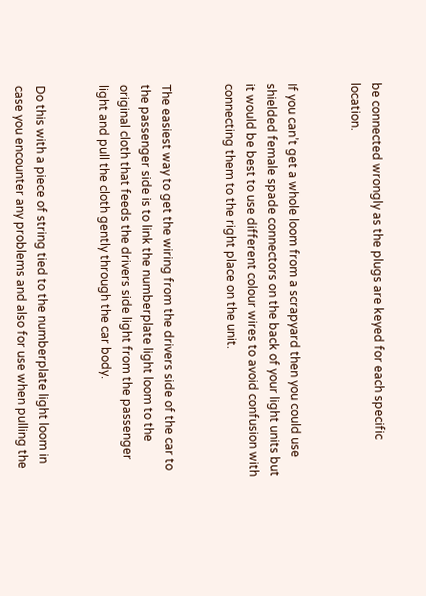be connected wrongly as the plugs are keyed for each specific location.


If you can’t get a whole loom from a scrapyard then you could use shielded female spade connectors on the back of your light units but it would be best to use different colour wires to avoid confusion with connecting them to the right place on the unit.


The easiest way to get the wiring from the drivers side of the car to the passenger side is to link the numberplate light loom to the original cloth that feeds the drivers side light from the passenger light and pull the cloth gently through the car body.


Do this with a piece of string tied to the numberplate light loom in case you encounter any problems and also for use when pulling the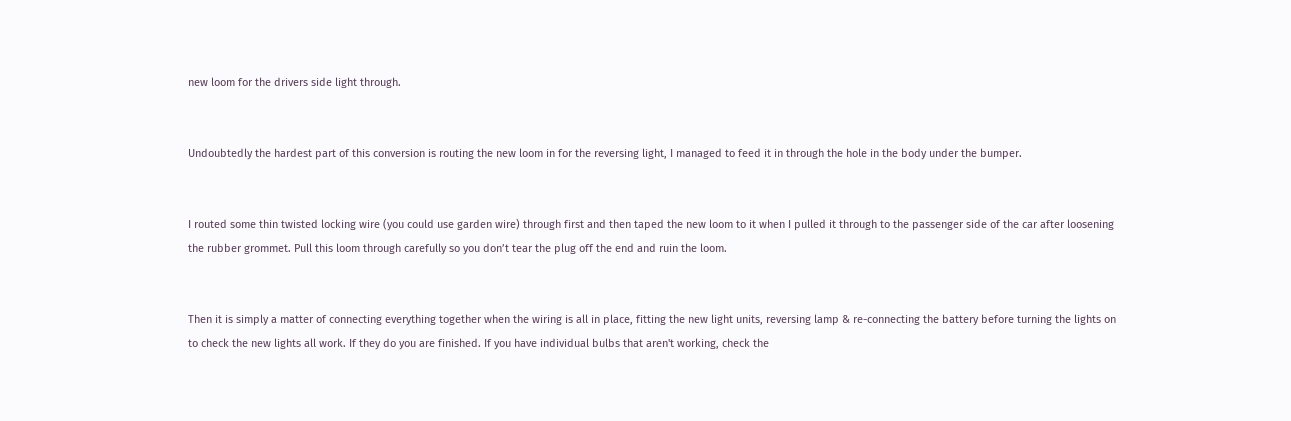new loom for the drivers side light through.


Undoubtedly the hardest part of this conversion is routing the new loom in for the reversing light, I managed to feed it in through the hole in the body under the bumper.


I routed some thin twisted locking wire (you could use garden wire) through first and then taped the new loom to it when I pulled it through to the passenger side of the car after loosening the rubber grommet. Pull this loom through carefully so you don’t tear the plug off the end and ruin the loom.


Then it is simply a matter of connecting everything together when the wiring is all in place, fitting the new light units, reversing lamp & re-connecting the battery before turning the lights on to check the new lights all work. If they do you are finished. If you have individual bulbs that aren't working, check the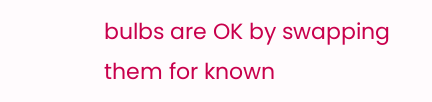bulbs are OK by swapping them for known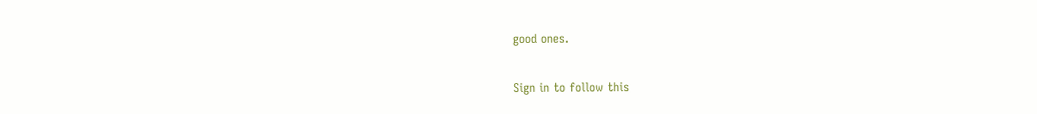good ones.

Sign in to follow this